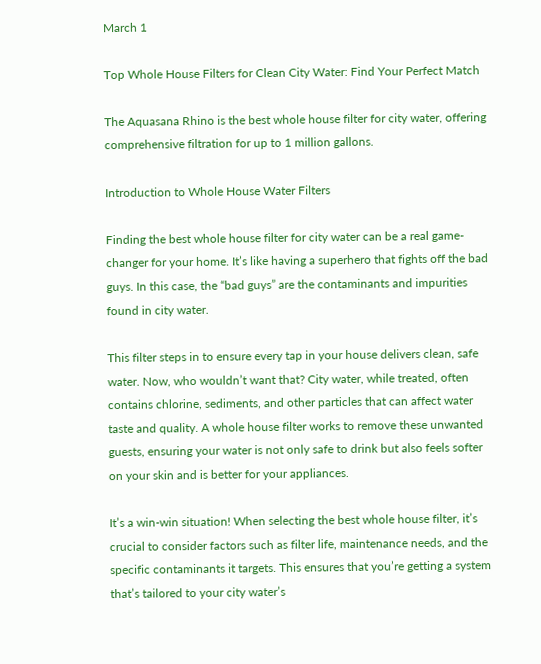March 1

Top Whole House Filters for Clean City Water: Find Your Perfect Match

The Aquasana Rhino is the best whole house filter for city water, offering comprehensive filtration for up to 1 million gallons.

Introduction to Whole House Water Filters

Finding the best whole house filter for city water can be a real game-changer for your home. It’s like having a superhero that fights off the bad guys. In this case, the “bad guys” are the contaminants and impurities found in city water.

This filter steps in to ensure every tap in your house delivers clean, safe water. Now, who wouldn’t want that? City water, while treated, often contains chlorine, sediments, and other particles that can affect water taste and quality. A whole house filter works to remove these unwanted guests, ensuring your water is not only safe to drink but also feels softer on your skin and is better for your appliances.

It’s a win-win situation! When selecting the best whole house filter, it’s crucial to consider factors such as filter life, maintenance needs, and the specific contaminants it targets. This ensures that you’re getting a system that’s tailored to your city water’s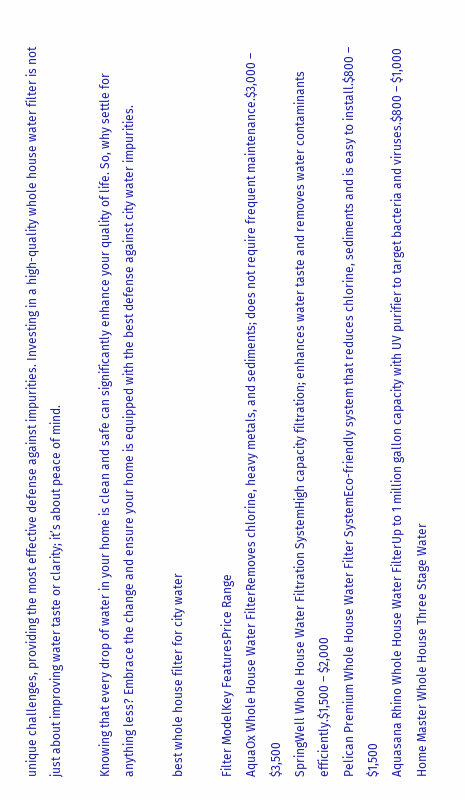unique challenges, providing the most effective defense against impurities. Investing in a high-quality whole house water filter is not just about improving water taste or clarity; it’s about peace of mind.

Knowing that every drop of water in your home is clean and safe can significantly enhance your quality of life. So, why settle for anything less? Embrace the change and ensure your home is equipped with the best defense against city water impurities.

best whole house filter for city water

Filter ModelKey FeaturesPrice Range
AquaOx Whole House Water FilterRemoves chlorine, heavy metals, and sediments; does not require frequent maintenance.$3,000 – $3,500
SpringWell Whole House Water Filtration SystemHigh capacity filtration; enhances water taste and removes water contaminants efficiently.$1,500 – $2,000
Pelican Premium Whole House Water Filter SystemEco-friendly system that reduces chlorine, sediments and is easy to install.$800 – $1,500
Aquasana Rhino Whole House Water FilterUp to 1 million gallon capacity with UV purifier to target bacteria and viruses.$800 – $1,000
Home Master Whole House Three Stage Water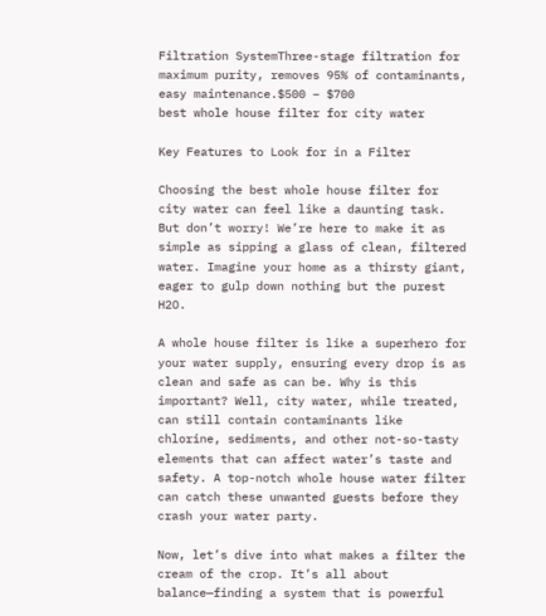Filtration SystemThree-stage filtration for maximum purity, removes 95% of contaminants, easy maintenance.$500 – $700
best whole house filter for city water

Key Features to Look for in a Filter

Choosing the best whole house filter for city water can feel like a daunting task. But don’t worry! We’re here to make it as simple as sipping a glass of clean, filtered water. Imagine your home as a thirsty giant, eager to gulp down nothing but the purest H2O.

A whole house filter is like a superhero for your water supply, ensuring every drop is as clean and safe as can be. Why is this important? Well, city water, while treated, can still contain contaminants like chlorine, sediments, and other not-so-tasty elements that can affect water’s taste and safety. A top-notch whole house water filter can catch these unwanted guests before they crash your water party.

Now, let’s dive into what makes a filter the cream of the crop. It’s all about balance—finding a system that is powerful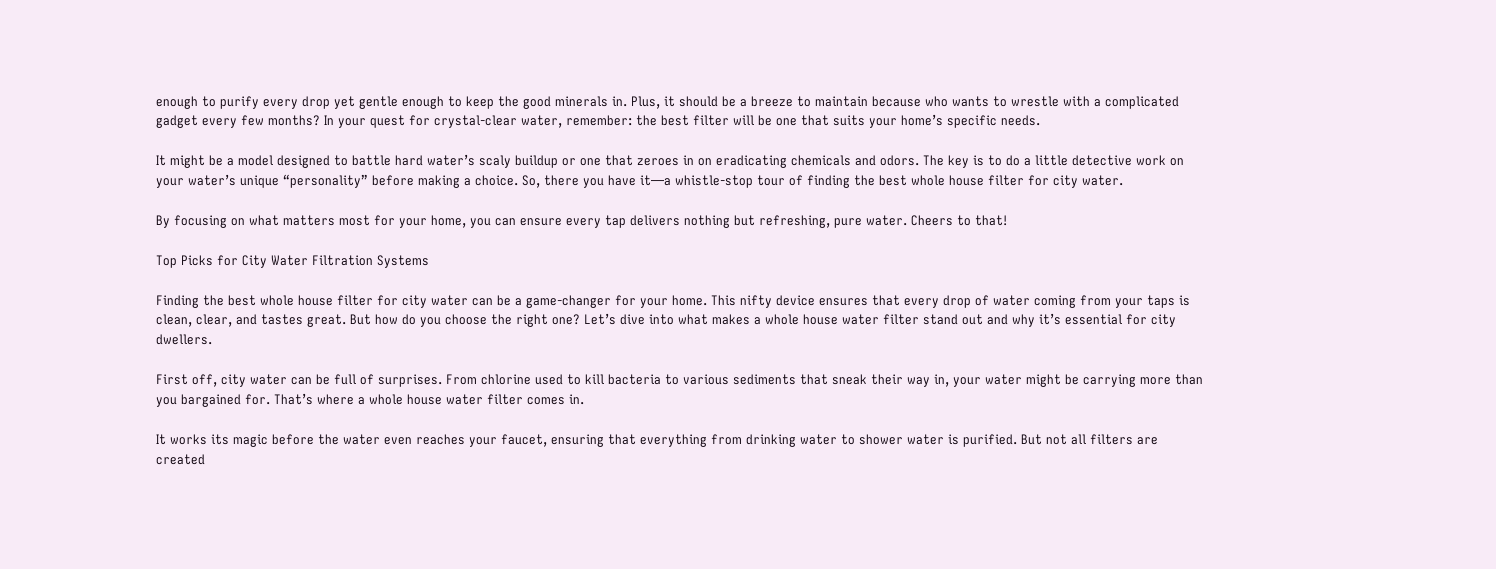enough to purify every drop yet gentle enough to keep the good minerals in. Plus, it should be a breeze to maintain because who wants to wrestle with a complicated gadget every few months? In your quest for crystal-clear water, remember: the best filter will be one that suits your home’s specific needs.

It might be a model designed to battle hard water’s scaly buildup or one that zeroes in on eradicating chemicals and odors. The key is to do a little detective work on your water’s unique “personality” before making a choice. So, there you have it—a whistle-stop tour of finding the best whole house filter for city water.

By focusing on what matters most for your home, you can ensure every tap delivers nothing but refreshing, pure water. Cheers to that!

Top Picks for City Water Filtration Systems

Finding the best whole house filter for city water can be a game-changer for your home. This nifty device ensures that every drop of water coming from your taps is clean, clear, and tastes great. But how do you choose the right one? Let’s dive into what makes a whole house water filter stand out and why it’s essential for city dwellers.

First off, city water can be full of surprises. From chlorine used to kill bacteria to various sediments that sneak their way in, your water might be carrying more than you bargained for. That’s where a whole house water filter comes in.

It works its magic before the water even reaches your faucet, ensuring that everything from drinking water to shower water is purified. But not all filters are created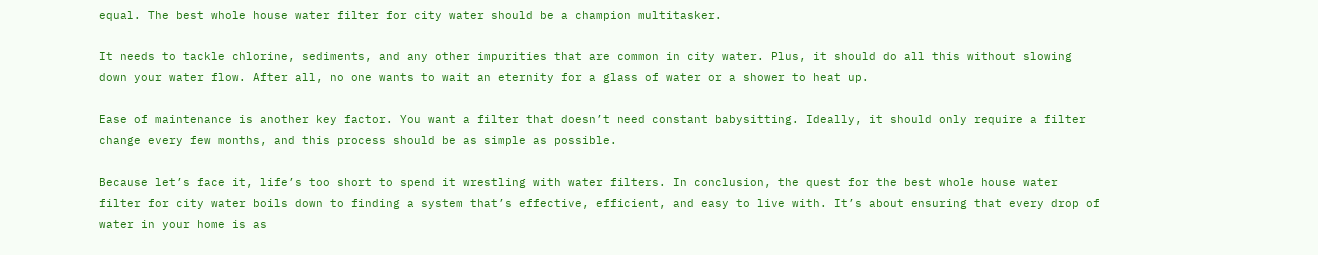equal. The best whole house water filter for city water should be a champion multitasker.

It needs to tackle chlorine, sediments, and any other impurities that are common in city water. Plus, it should do all this without slowing down your water flow. After all, no one wants to wait an eternity for a glass of water or a shower to heat up.

Ease of maintenance is another key factor. You want a filter that doesn’t need constant babysitting. Ideally, it should only require a filter change every few months, and this process should be as simple as possible.

Because let’s face it, life’s too short to spend it wrestling with water filters. In conclusion, the quest for the best whole house water filter for city water boils down to finding a system that’s effective, efficient, and easy to live with. It’s about ensuring that every drop of water in your home is as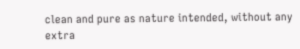clean and pure as nature intended, without any extra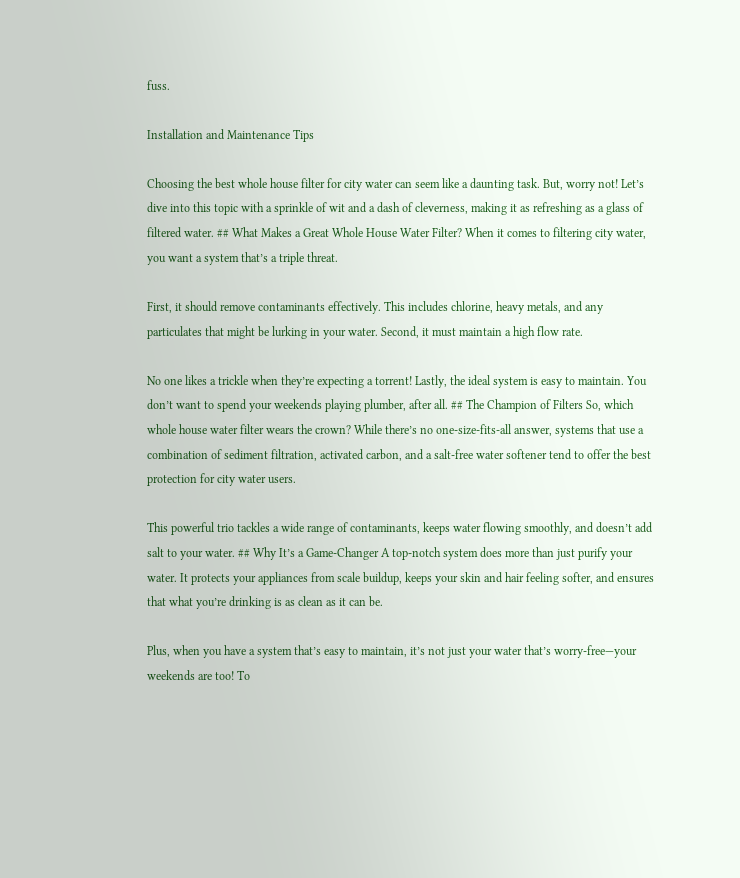fuss.

Installation and Maintenance Tips

Choosing the best whole house filter for city water can seem like a daunting task. But, worry not! Let’s dive into this topic with a sprinkle of wit and a dash of cleverness, making it as refreshing as a glass of filtered water. ## What Makes a Great Whole House Water Filter? When it comes to filtering city water, you want a system that’s a triple threat.

First, it should remove contaminants effectively. This includes chlorine, heavy metals, and any particulates that might be lurking in your water. Second, it must maintain a high flow rate.

No one likes a trickle when they’re expecting a torrent! Lastly, the ideal system is easy to maintain. You don’t want to spend your weekends playing plumber, after all. ## The Champion of Filters So, which whole house water filter wears the crown? While there’s no one-size-fits-all answer, systems that use a combination of sediment filtration, activated carbon, and a salt-free water softener tend to offer the best protection for city water users.

This powerful trio tackles a wide range of contaminants, keeps water flowing smoothly, and doesn’t add salt to your water. ## Why It’s a Game-Changer A top-notch system does more than just purify your water. It protects your appliances from scale buildup, keeps your skin and hair feeling softer, and ensures that what you’re drinking is as clean as it can be.

Plus, when you have a system that’s easy to maintain, it’s not just your water that’s worry-free—your weekends are too! To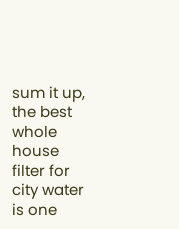sum it up, the best whole house filter for city water is one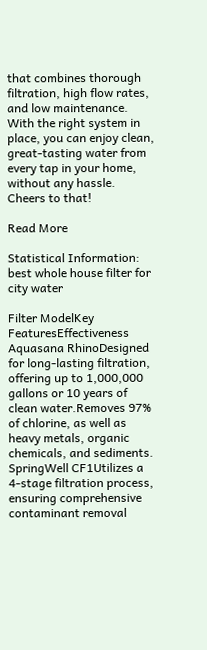that combines thorough filtration, high flow rates, and low maintenance. With the right system in place, you can enjoy clean, great-tasting water from every tap in your home, without any hassle. Cheers to that!

Read More

Statistical Information: best whole house filter for city water

Filter ModelKey FeaturesEffectiveness
Aquasana RhinoDesigned for long-lasting filtration, offering up to 1,000,000 gallons or 10 years of clean water.Removes 97% of chlorine, as well as heavy metals, organic chemicals, and sediments.
SpringWell CF1Utilizes a 4-stage filtration process, ensuring comprehensive contaminant removal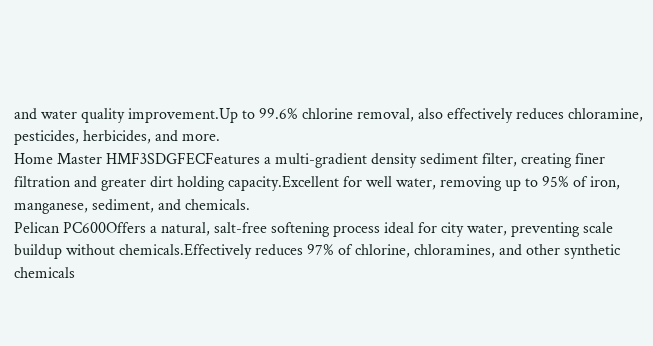and water quality improvement.Up to 99.6% chlorine removal, also effectively reduces chloramine, pesticides, herbicides, and more.
Home Master HMF3SDGFECFeatures a multi-gradient density sediment filter, creating finer filtration and greater dirt holding capacity.Excellent for well water, removing up to 95% of iron, manganese, sediment, and chemicals.
Pelican PC600Offers a natural, salt-free softening process ideal for city water, preventing scale buildup without chemicals.Effectively reduces 97% of chlorine, chloramines, and other synthetic chemicals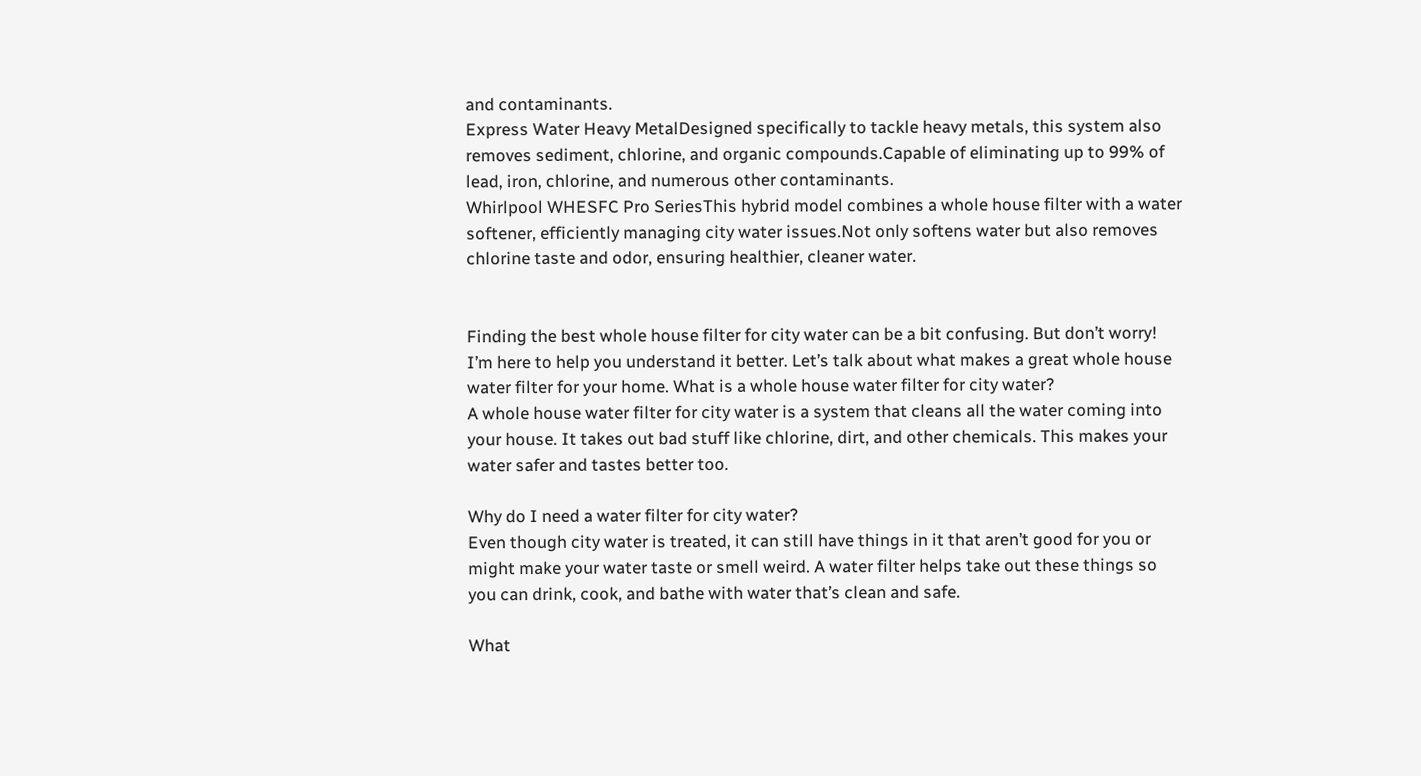and contaminants.
Express Water Heavy MetalDesigned specifically to tackle heavy metals, this system also removes sediment, chlorine, and organic compounds.Capable of eliminating up to 99% of lead, iron, chlorine, and numerous other contaminants.
Whirlpool WHESFC Pro SeriesThis hybrid model combines a whole house filter with a water softener, efficiently managing city water issues.Not only softens water but also removes chlorine taste and odor, ensuring healthier, cleaner water.


Finding the best whole house filter for city water can be a bit confusing. But don’t worry! I’m here to help you understand it better. Let’s talk about what makes a great whole house water filter for your home. What is a whole house water filter for city water?
A whole house water filter for city water is a system that cleans all the water coming into your house. It takes out bad stuff like chlorine, dirt, and other chemicals. This makes your water safer and tastes better too.

Why do I need a water filter for city water?
Even though city water is treated, it can still have things in it that aren’t good for you or might make your water taste or smell weird. A water filter helps take out these things so you can drink, cook, and bathe with water that’s clean and safe.

What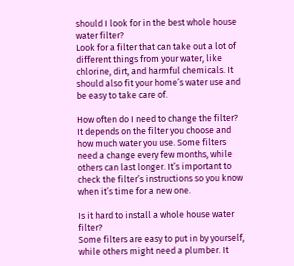should I look for in the best whole house water filter?
Look for a filter that can take out a lot of different things from your water, like chlorine, dirt, and harmful chemicals. It should also fit your home’s water use and be easy to take care of.

How often do I need to change the filter?
It depends on the filter you choose and how much water you use. Some filters need a change every few months, while others can last longer. It’s important to check the filter’s instructions so you know when it’s time for a new one.

Is it hard to install a whole house water filter?
Some filters are easy to put in by yourself, while others might need a plumber. It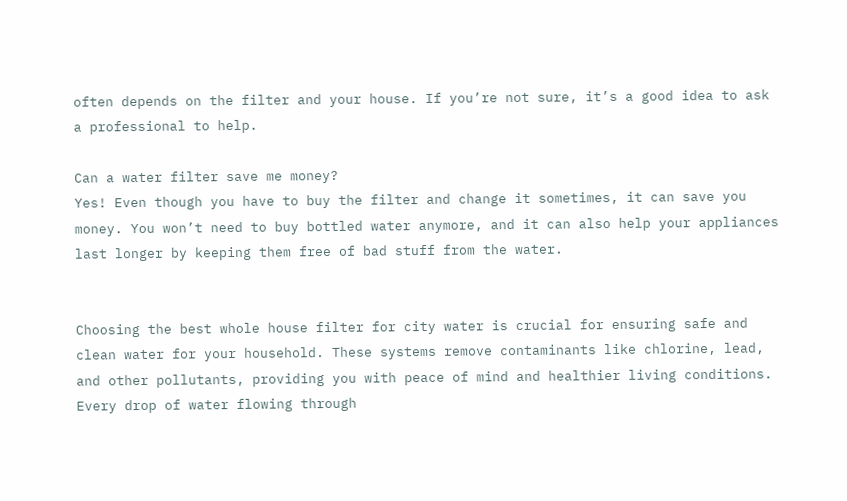often depends on the filter and your house. If you’re not sure, it’s a good idea to ask a professional to help.

Can a water filter save me money?
Yes! Even though you have to buy the filter and change it sometimes, it can save you money. You won’t need to buy bottled water anymore, and it can also help your appliances last longer by keeping them free of bad stuff from the water.


Choosing the best whole house filter for city water is crucial for ensuring safe and clean water for your household. These systems remove contaminants like chlorine, lead, and other pollutants, providing you with peace of mind and healthier living conditions. Every drop of water flowing through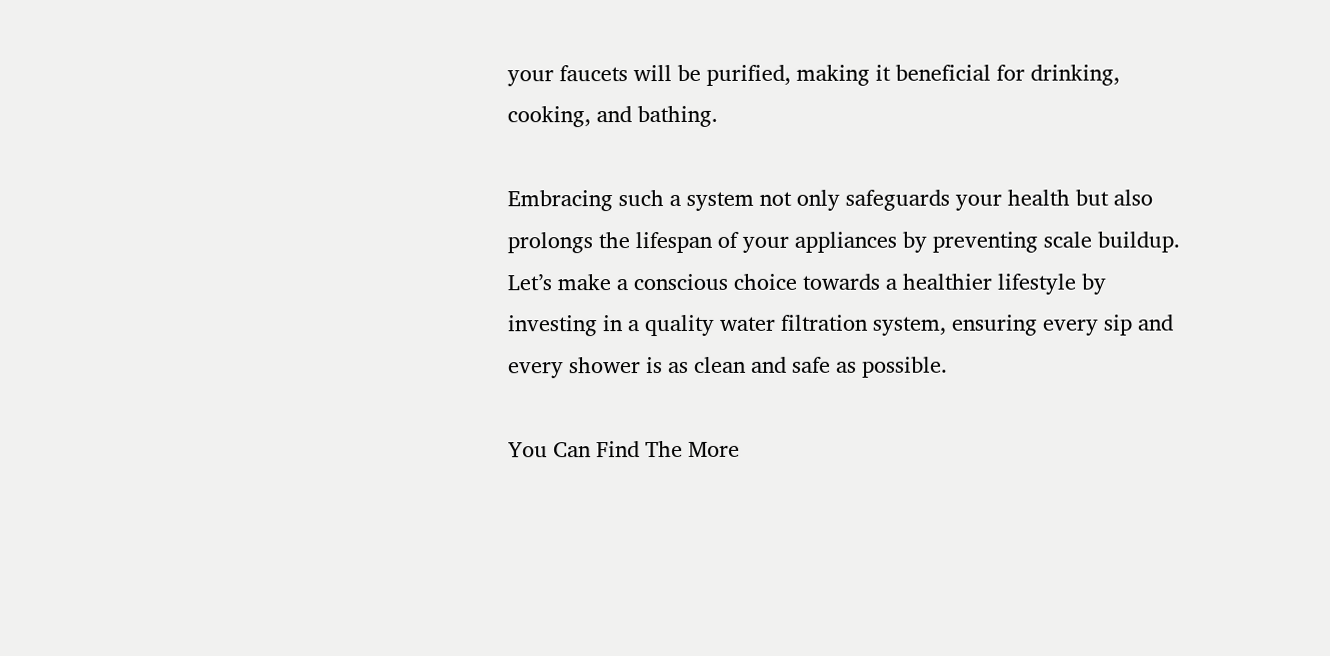your faucets will be purified, making it beneficial for drinking, cooking, and bathing.

Embracing such a system not only safeguards your health but also prolongs the lifespan of your appliances by preventing scale buildup. Let’s make a conscious choice towards a healthier lifestyle by investing in a quality water filtration system, ensuring every sip and every shower is as clean and safe as possible.

You Can Find The More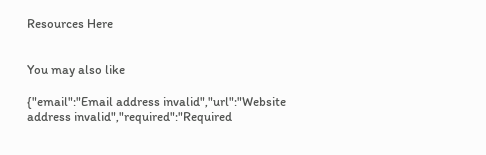Resources Here


You may also like

{"email":"Email address invalid","url":"Website address invalid","required":"Required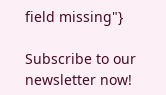field missing"}

Subscribe to our newsletter now!